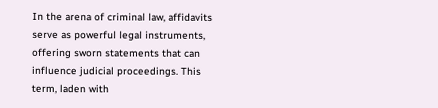In the arena of criminal law, affidavits serve as powerful legal instruments, offering sworn statements that can influence judicial proceedings. This term, laden with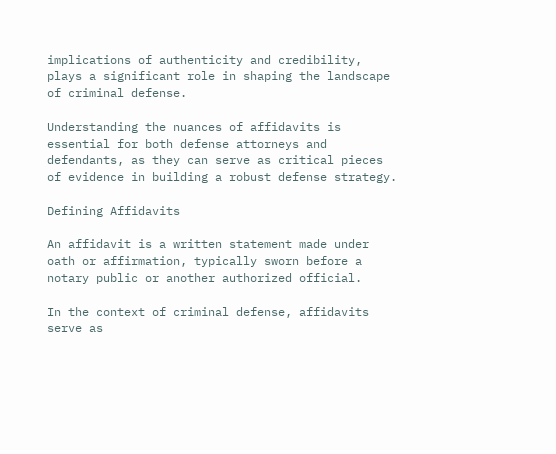implications of authenticity and credibility, plays a significant role in shaping the landscape of criminal defense.

Understanding the nuances of affidavits is essential for both defense attorneys and defendants, as they can serve as critical pieces of evidence in building a robust defense strategy.

Defining Affidavits

An affidavit is a written statement made under oath or affirmation, typically sworn before a notary public or another authorized official.

In the context of criminal defense, affidavits serve as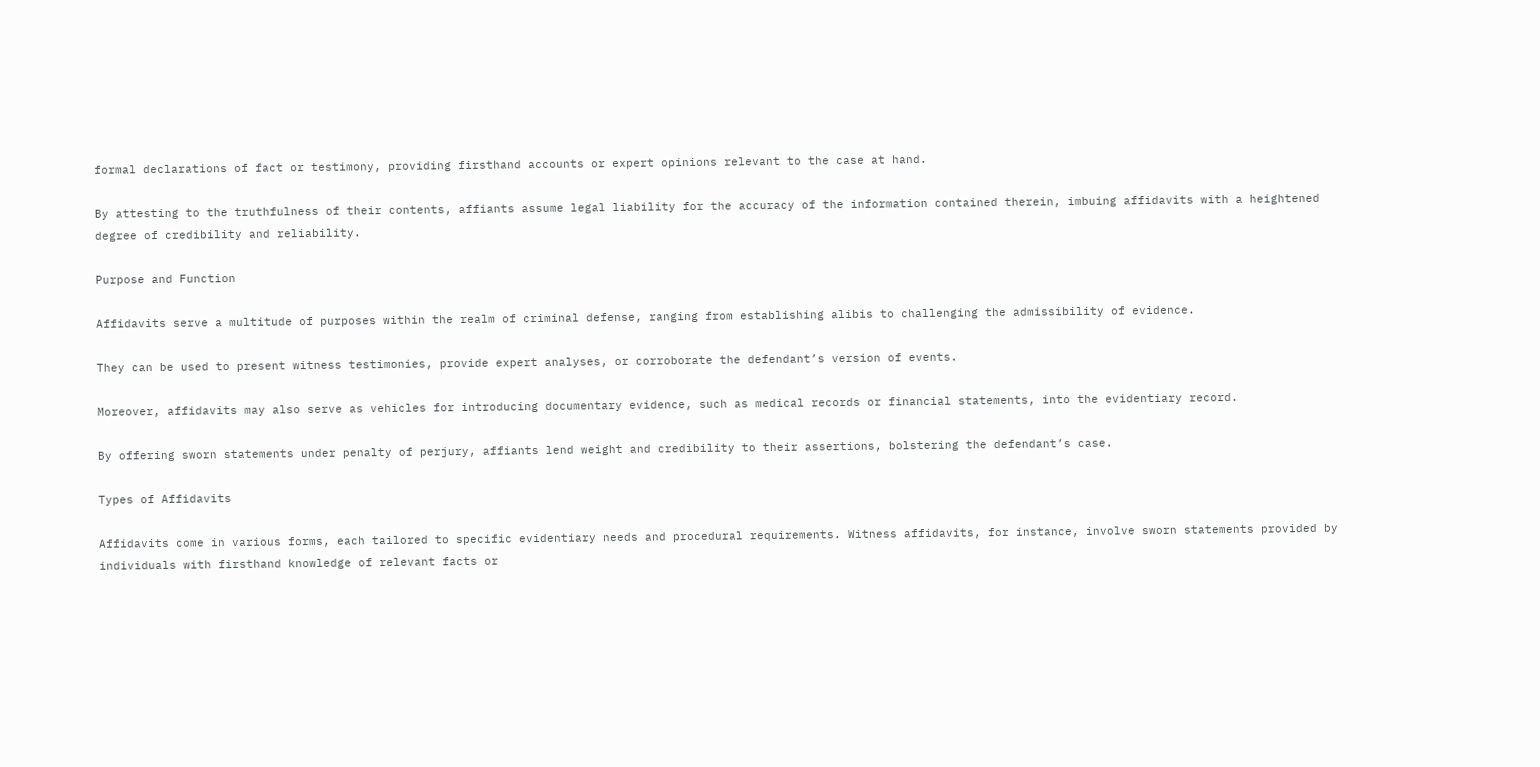formal declarations of fact or testimony, providing firsthand accounts or expert opinions relevant to the case at hand.

By attesting to the truthfulness of their contents, affiants assume legal liability for the accuracy of the information contained therein, imbuing affidavits with a heightened degree of credibility and reliability.

Purpose and Function

Affidavits serve a multitude of purposes within the realm of criminal defense, ranging from establishing alibis to challenging the admissibility of evidence.

They can be used to present witness testimonies, provide expert analyses, or corroborate the defendant’s version of events.

Moreover, affidavits may also serve as vehicles for introducing documentary evidence, such as medical records or financial statements, into the evidentiary record.

By offering sworn statements under penalty of perjury, affiants lend weight and credibility to their assertions, bolstering the defendant’s case.

Types of Affidavits

Affidavits come in various forms, each tailored to specific evidentiary needs and procedural requirements. Witness affidavits, for instance, involve sworn statements provided by individuals with firsthand knowledge of relevant facts or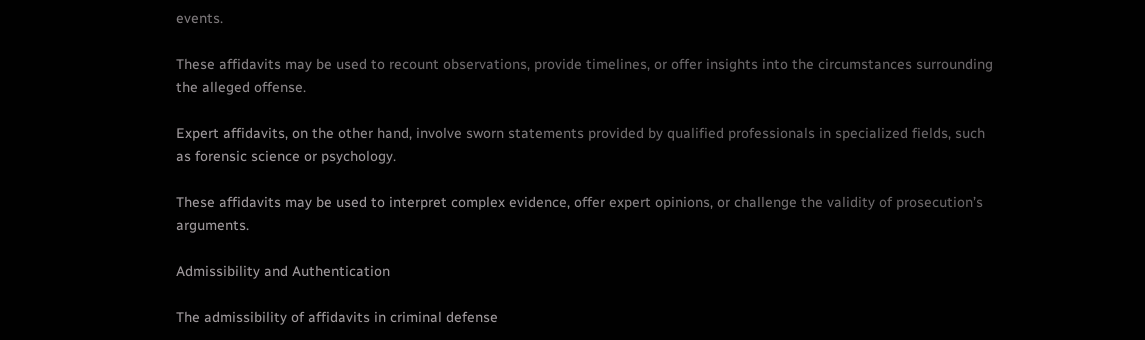events.

These affidavits may be used to recount observations, provide timelines, or offer insights into the circumstances surrounding the alleged offense.

Expert affidavits, on the other hand, involve sworn statements provided by qualified professionals in specialized fields, such as forensic science or psychology.

These affidavits may be used to interpret complex evidence, offer expert opinions, or challenge the validity of prosecution’s arguments.

Admissibility and Authentication

The admissibility of affidavits in criminal defense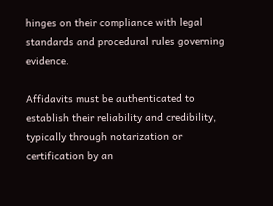hinges on their compliance with legal standards and procedural rules governing evidence.

Affidavits must be authenticated to establish their reliability and credibility, typically through notarization or certification by an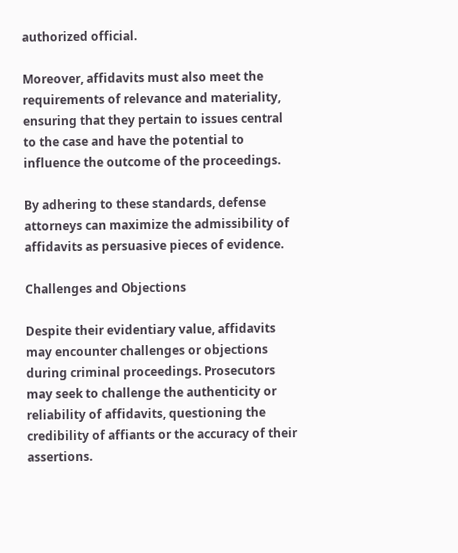authorized official.

Moreover, affidavits must also meet the requirements of relevance and materiality, ensuring that they pertain to issues central to the case and have the potential to influence the outcome of the proceedings.

By adhering to these standards, defense attorneys can maximize the admissibility of affidavits as persuasive pieces of evidence.

Challenges and Objections

Despite their evidentiary value, affidavits may encounter challenges or objections during criminal proceedings. Prosecutors may seek to challenge the authenticity or reliability of affidavits, questioning the credibility of affiants or the accuracy of their assertions.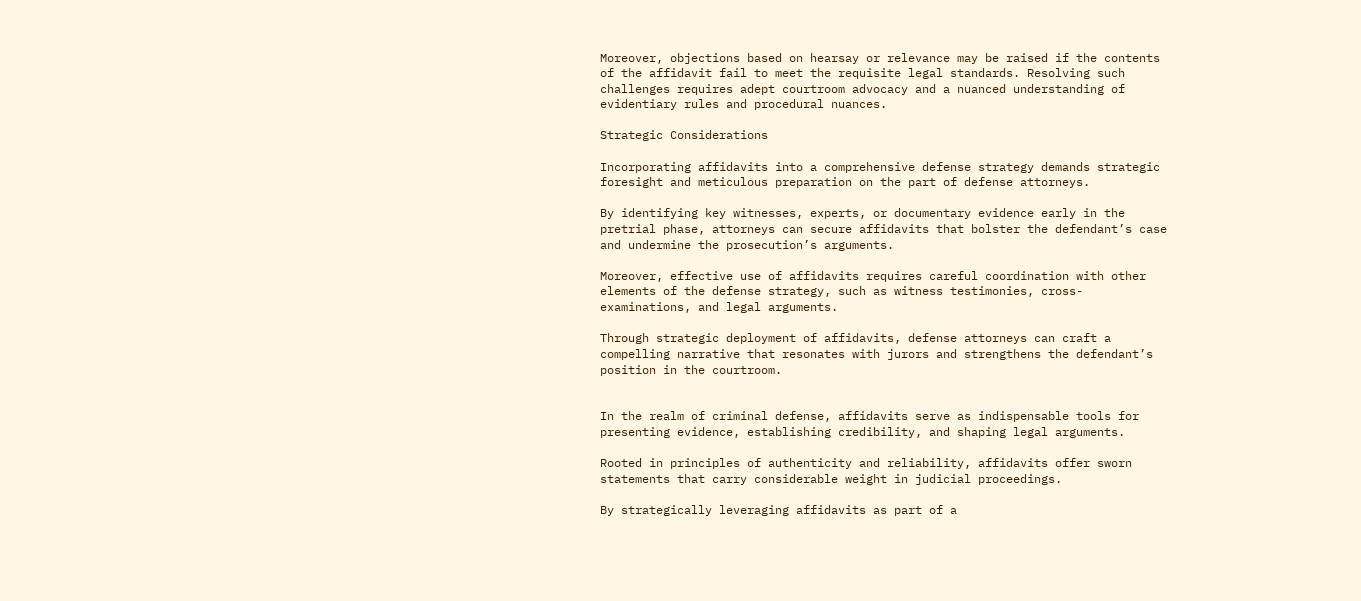Moreover, objections based on hearsay or relevance may be raised if the contents of the affidavit fail to meet the requisite legal standards. Resolving such challenges requires adept courtroom advocacy and a nuanced understanding of evidentiary rules and procedural nuances.

Strategic Considerations

Incorporating affidavits into a comprehensive defense strategy demands strategic foresight and meticulous preparation on the part of defense attorneys.

By identifying key witnesses, experts, or documentary evidence early in the pretrial phase, attorneys can secure affidavits that bolster the defendant’s case and undermine the prosecution’s arguments.

Moreover, effective use of affidavits requires careful coordination with other elements of the defense strategy, such as witness testimonies, cross-examinations, and legal arguments.

Through strategic deployment of affidavits, defense attorneys can craft a compelling narrative that resonates with jurors and strengthens the defendant’s position in the courtroom.


In the realm of criminal defense, affidavits serve as indispensable tools for presenting evidence, establishing credibility, and shaping legal arguments.

Rooted in principles of authenticity and reliability, affidavits offer sworn statements that carry considerable weight in judicial proceedings.

By strategically leveraging affidavits as part of a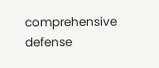comprehensive defense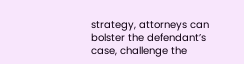strategy, attorneys can bolster the defendant’s case, challenge the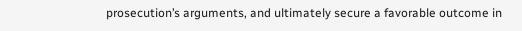prosecution’s arguments, and ultimately secure a favorable outcome in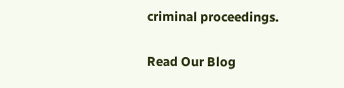criminal proceedings.

Read Our Blog